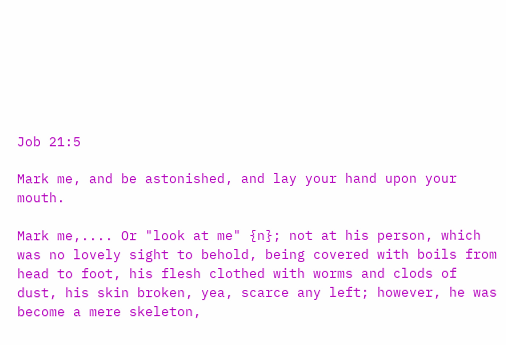Job 21:5

Mark me, and be astonished, and lay your hand upon your mouth.

Mark me,.... Or "look at me" {n}; not at his person, which was no lovely sight to behold, being covered with boils from head to foot, his flesh clothed with worms and clods of dust, his skin broken, yea, scarce any left; however, he was become a mere skeleton,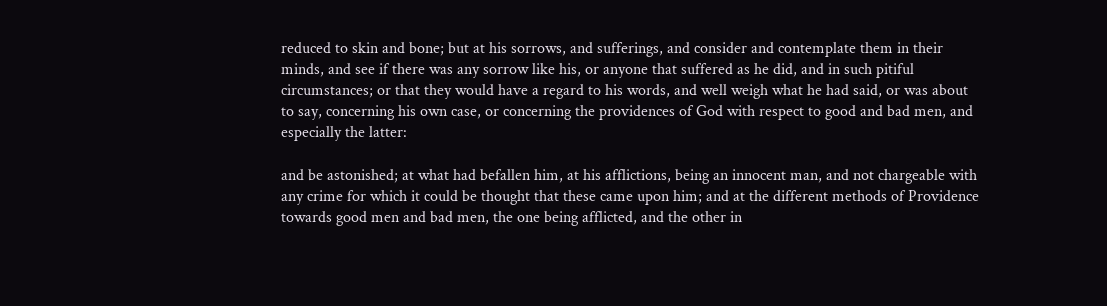reduced to skin and bone; but at his sorrows, and sufferings, and consider and contemplate them in their minds, and see if there was any sorrow like his, or anyone that suffered as he did, and in such pitiful circumstances; or that they would have a regard to his words, and well weigh what he had said, or was about to say, concerning his own case, or concerning the providences of God with respect to good and bad men, and especially the latter:

and be astonished; at what had befallen him, at his afflictions, being an innocent man, and not chargeable with any crime for which it could be thought that these came upon him; and at the different methods of Providence towards good men and bad men, the one being afflicted, and the other in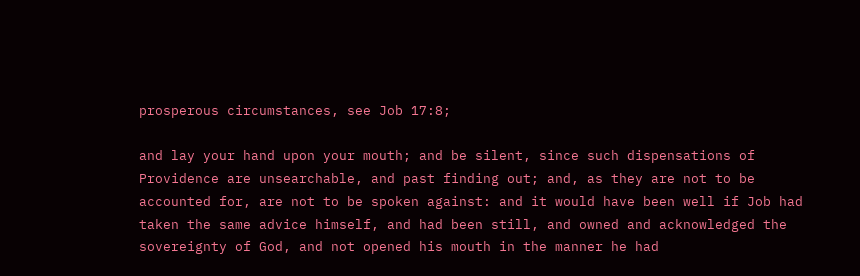prosperous circumstances, see Job 17:8;

and lay your hand upon your mouth; and be silent, since such dispensations of Providence are unsearchable, and past finding out; and, as they are not to be accounted for, are not to be spoken against: and it would have been well if Job had taken the same advice himself, and had been still, and owned and acknowledged the sovereignty of God, and not opened his mouth in the manner he had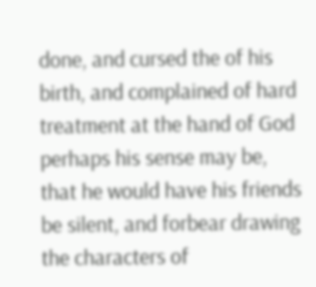done, and cursed the of his birth, and complained of hard treatment at the hand of God perhaps his sense may be, that he would have his friends be silent, and forbear drawing the characters of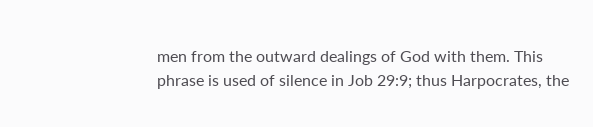men from the outward dealings of God with them. This phrase is used of silence in Job 29:9; thus Harpocrates, the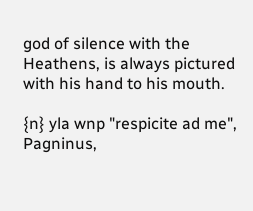god of silence with the Heathens, is always pictured with his hand to his mouth.

{n} yla wnp "respicite ad me", Pagninus,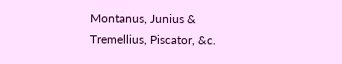Montanus, Junius & Tremellius, Piscator, &c.